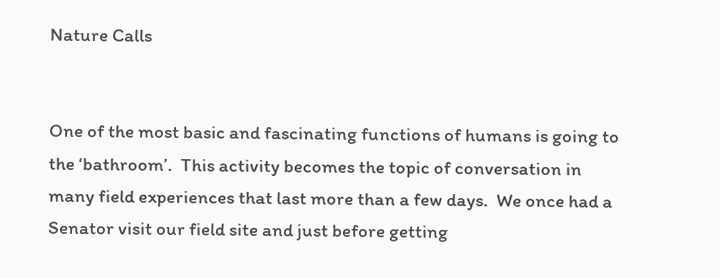Nature Calls


One of the most basic and fascinating functions of humans is going to the ‘bathroom’.  This activity becomes the topic of conversation in many field experiences that last more than a few days.  We once had a Senator visit our field site and just before getting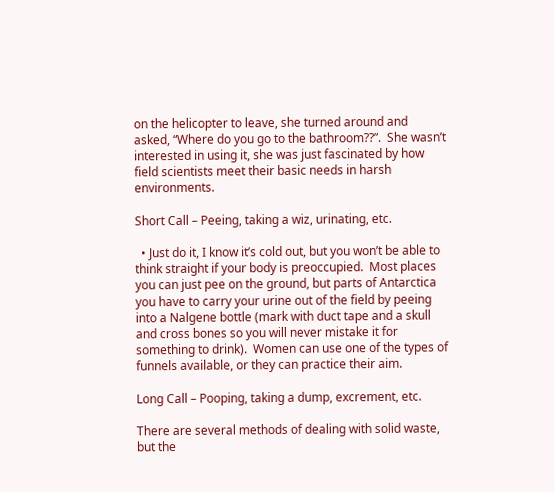on the helicopter to leave, she turned around and asked, “Where do you go to the bathroom??”.  She wasn’t interested in using it, she was just fascinated by how field scientists meet their basic needs in harsh environments.

Short Call – Peeing, taking a wiz, urinating, etc.

  • Just do it, I know it’s cold out, but you won’t be able to think straight if your body is preoccupied.  Most places you can just pee on the ground, but parts of Antarctica you have to carry your urine out of the field by peeing into a Nalgene bottle (mark with duct tape and a skull and cross bones so you will never mistake it for something to drink).  Women can use one of the types of funnels available, or they can practice their aim.

Long Call – Pooping, taking a dump, excrement, etc.

There are several methods of dealing with solid waste, but the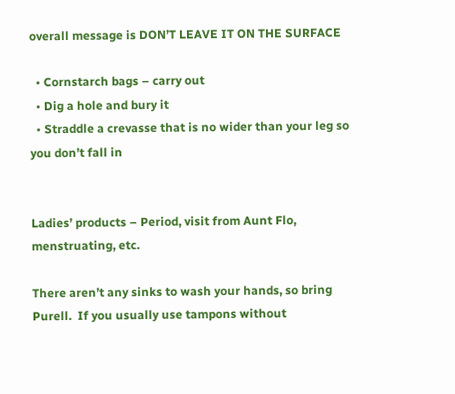overall message is DON’T LEAVE IT ON THE SURFACE

  • Cornstarch bags – carry out
  • Dig a hole and bury it
  • Straddle a crevasse that is no wider than your leg so you don’t fall in


Ladies’ products – Period, visit from Aunt Flo, menstruating, etc.

There aren’t any sinks to wash your hands, so bring Purell.  If you usually use tampons without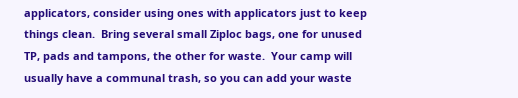applicators, consider using ones with applicators just to keep things clean.  Bring several small Ziploc bags, one for unused TP, pads and tampons, the other for waste.  Your camp will usually have a communal trash, so you can add your waste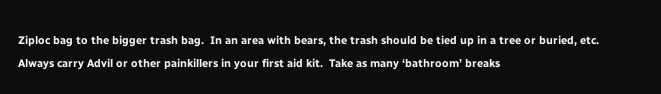Ziploc bag to the bigger trash bag.  In an area with bears, the trash should be tied up in a tree or buried, etc.  Always carry Advil or other painkillers in your first aid kit.  Take as many ‘bathroom’ breaks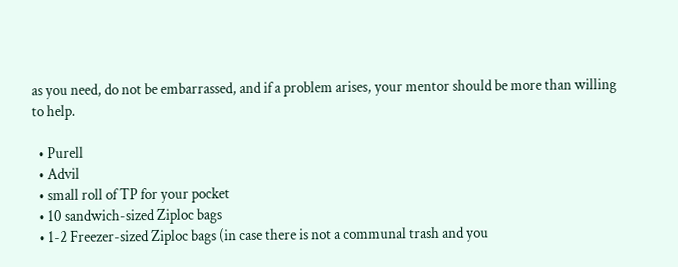as you need, do not be embarrassed, and if a problem arises, your mentor should be more than willing to help.

  • Purell
  • Advil
  • small roll of TP for your pocket
  • 10 sandwich-sized Ziploc bags
  • 1-2 Freezer-sized Ziploc bags (in case there is not a communal trash and you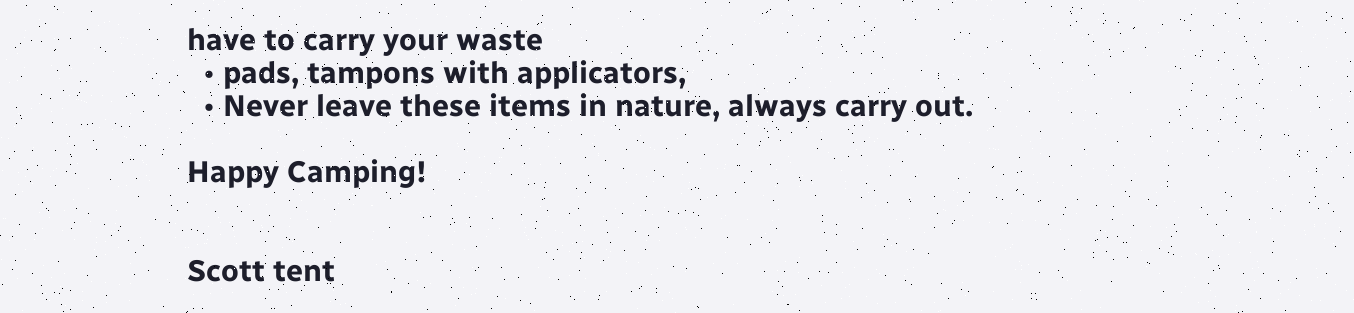have to carry your waste
  • pads, tampons with applicators,
  • Never leave these items in nature, always carry out.

Happy Camping!


Scott tent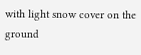with light snow cover on the ground